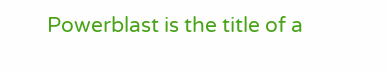Powerblast is the title of a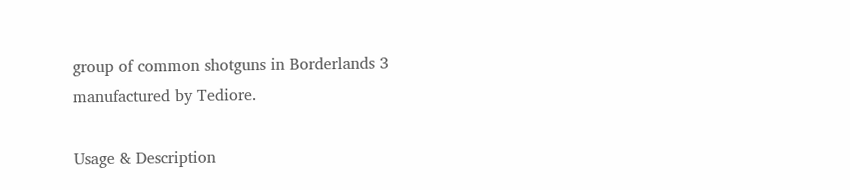group of common shotguns in Borderlands 3 manufactured by Tediore.

Usage & Description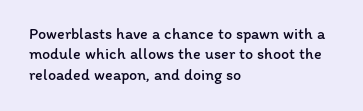Powerblasts have a chance to spawn with a module which allows the user to shoot the reloaded weapon, and doing so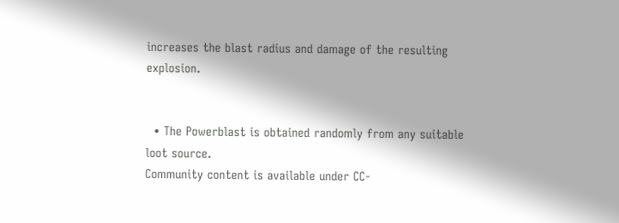increases the blast radius and damage of the resulting explosion.


  • The Powerblast is obtained randomly from any suitable loot source.
Community content is available under CC-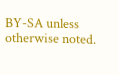BY-SA unless otherwise noted.